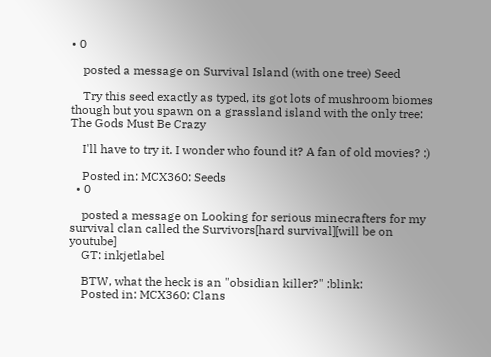• 0

    posted a message on Survival Island (with one tree) Seed

    Try this seed exactly as typed, its got lots of mushroom biomes though but you spawn on a grassland island with the only tree: The Gods Must Be Crazy

    I'll have to try it. I wonder who found it? A fan of old movies? :)

    Posted in: MCX360: Seeds
  • 0

    posted a message on Looking for serious minecrafters for my survival clan called the Survivors[hard survival][will be on youtube]
    GT: inkjetlabel

    BTW, what the heck is an "obsidian killer?" :blink:
    Posted in: MCX360: Clans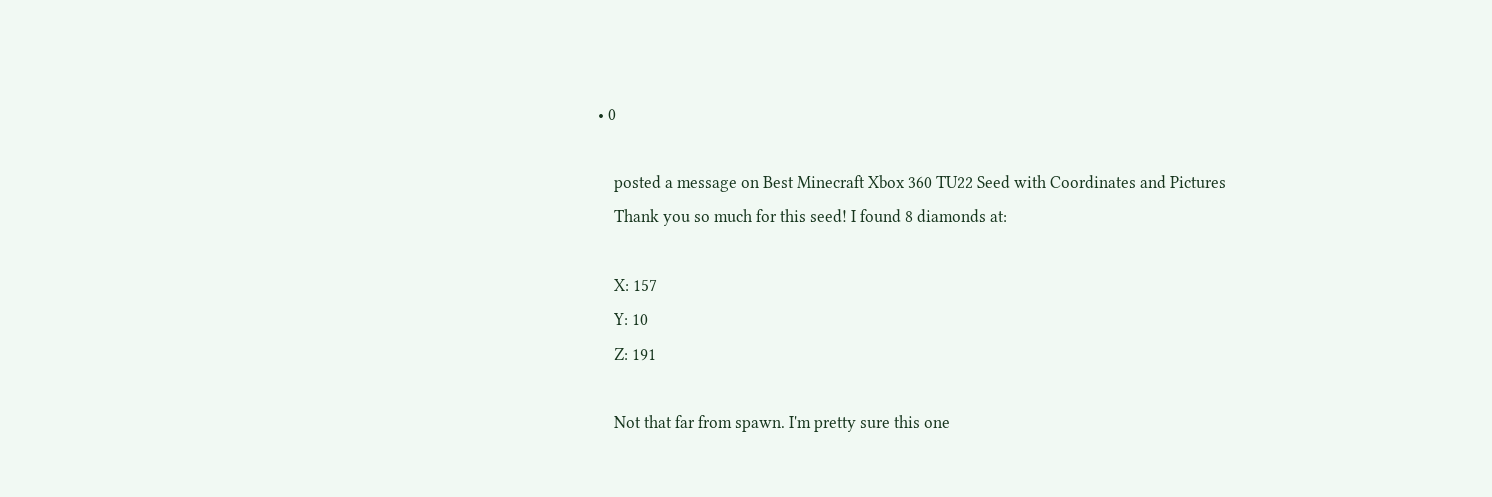• 0

    posted a message on Best Minecraft Xbox 360 TU22 Seed with Coordinates and Pictures
    Thank you so much for this seed! I found 8 diamonds at:

    X: 157
    Y: 10
    Z: 191

    Not that far from spawn. I'm pretty sure this one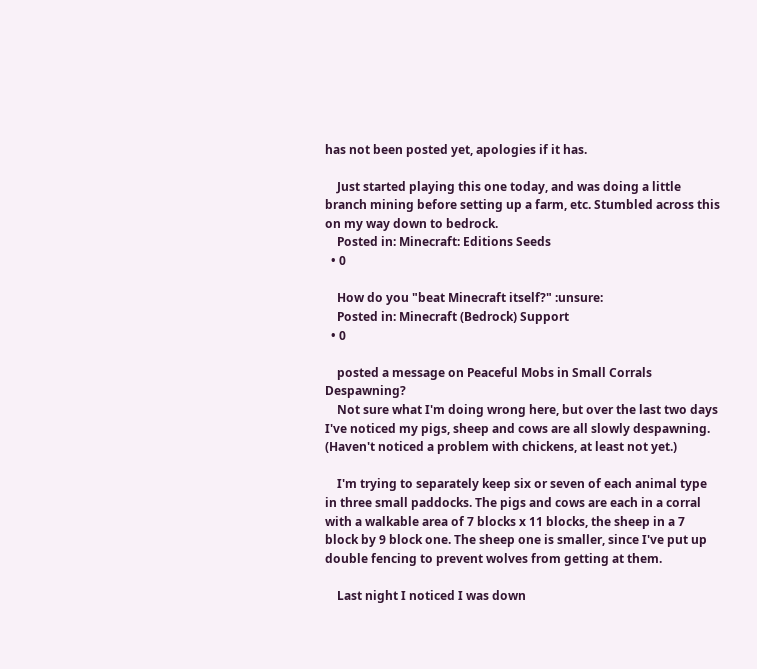has not been posted yet, apologies if it has.

    Just started playing this one today, and was doing a little branch mining before setting up a farm, etc. Stumbled across this on my way down to bedrock.
    Posted in: Minecraft: Editions Seeds
  • 0

    How do you "beat Minecraft itself?" :unsure:
    Posted in: Minecraft (Bedrock) Support
  • 0

    posted a message on Peaceful Mobs in Small Corrals Despawning?
    Not sure what I'm doing wrong here, but over the last two days I've noticed my pigs, sheep and cows are all slowly despawning. (Haven't noticed a problem with chickens, at least not yet.)

    I'm trying to separately keep six or seven of each animal type in three small paddocks. The pigs and cows are each in a corral with a walkable area of 7 blocks x 11 blocks, the sheep in a 7 block by 9 block one. The sheep one is smaller, since I've put up double fencing to prevent wolves from getting at them.

    Last night I noticed I was down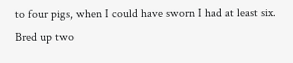to four pigs, when I could have sworn I had at least six. Bred up two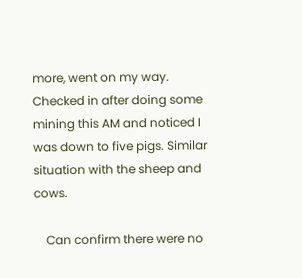more, went on my way. Checked in after doing some mining this AM and noticed I was down to five pigs. Similar situation with the sheep and cows.

    Can confirm there were no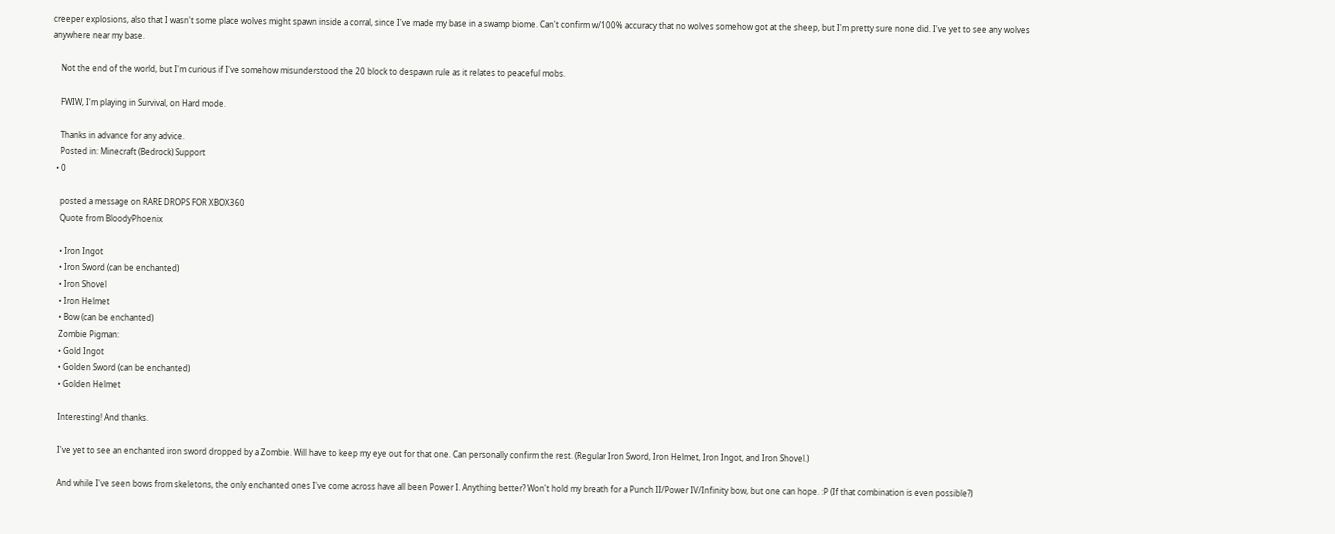creeper explosions, also that I wasn't some place wolves might spawn inside a corral, since I've made my base in a swamp biome. Can't confirm w/100% accuracy that no wolves somehow got at the sheep, but I'm pretty sure none did. I've yet to see any wolves anywhere near my base.

    Not the end of the world, but I'm curious if I've somehow misunderstood the 20 block to despawn rule as it relates to peaceful mobs.

    FWIW, I'm playing in Survival, on Hard mode.

    Thanks in advance for any advice.
    Posted in: Minecraft (Bedrock) Support
  • 0

    posted a message on RARE DROPS FOR XBOX360
    Quote from BloodyPhoenix

    • Iron Ingot
    • Iron Sword (can be enchanted)
    • Iron Shovel
    • Iron Helmet
    • Bow (can be enchanted)
    Zombie Pigman:
    • Gold Ingot
    • Golden Sword (can be enchanted)
    • Golden Helmet

    Interesting! And thanks.

    I've yet to see an enchanted iron sword dropped by a Zombie. Will have to keep my eye out for that one. Can personally confirm the rest. (Regular Iron Sword, Iron Helmet, Iron Ingot, and Iron Shovel.)

    And while I've seen bows from skeletons, the only enchanted ones I've come across have all been Power I. Anything better? Won't hold my breath for a Punch II/Power IV/Infinity bow, but one can hope. :P (If that combination is even possible?)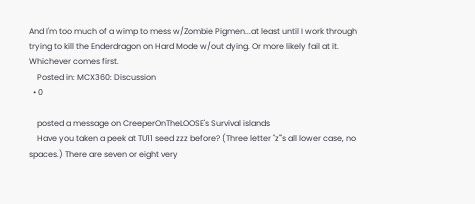And I'm too much of a wimp to mess w/Zombie Pigmen...at least until I work through trying to kill the Enderdragon on Hard Mode w/out dying. Or more likely fail at it. Whichever comes first.
    Posted in: MCX360: Discussion
  • 0

    posted a message on CreeperOnTheLOOSE's Survival islands
    Have you taken a peek at TU11 seed zzz before? (Three letter "z"'s all lower case, no spaces.) There are seven or eight very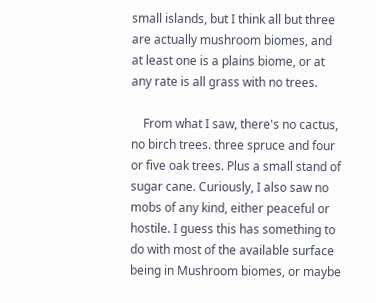small islands, but I think all but three are actually mushroom biomes, and at least one is a plains biome, or at any rate is all grass with no trees.

    From what I saw, there's no cactus, no birch trees. three spruce and four or five oak trees. Plus a small stand of sugar cane. Curiously, I also saw no mobs of any kind, either peaceful or hostile. I guess this has something to do with most of the available surface being in Mushroom biomes, or maybe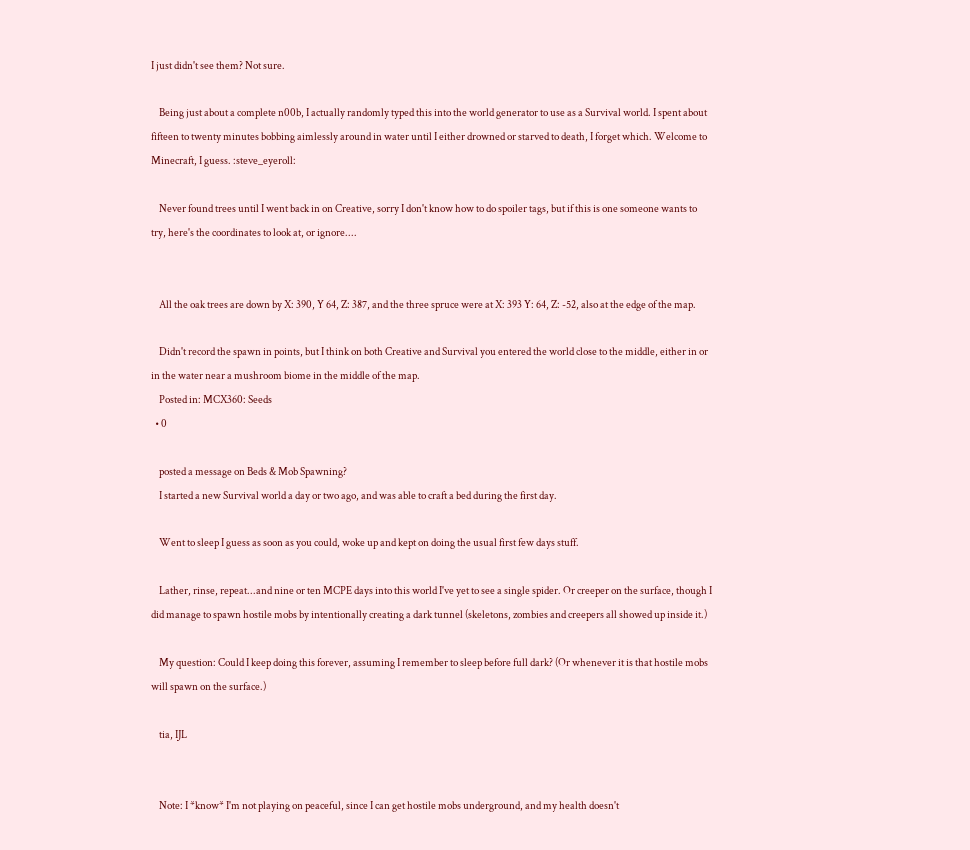I just didn't see them? Not sure.

    Being just about a complete n00b, I actually randomly typed this into the world generator to use as a Survival world. I spent about fifteen to twenty minutes bobbing aimlessly around in water until I either drowned or starved to death, I forget which. Welcome to Minecraft, I guess. :steve_eyeroll:

    Never found trees until I went back in on Creative, sorry I don't know how to do spoiler tags, but if this is one someone wants to try, here's the coordinates to look at, or ignore....


    All the oak trees are down by X: 390, Y 64, Z: 387, and the three spruce were at X: 393 Y: 64, Z: -52, also at the edge of the map.

    Didn't record the spawn in points, but I think on both Creative and Survival you entered the world close to the middle, either in or in the water near a mushroom biome in the middle of the map.
    Posted in: MCX360: Seeds
  • 0

    posted a message on Beds & Mob Spawning?
    I started a new Survival world a day or two ago, and was able to craft a bed during the first day.

    Went to sleep I guess as soon as you could, woke up and kept on doing the usual first few days stuff.

    Lather, rinse, repeat...and nine or ten MCPE days into this world I've yet to see a single spider. Or creeper on the surface, though I did manage to spawn hostile mobs by intentionally creating a dark tunnel (skeletons, zombies and creepers all showed up inside it.)

    My question: Could I keep doing this forever, assuming I remember to sleep before full dark? (Or whenever it is that hostile mobs will spawn on the surface.)

    tia, IJL


    Note: I *know* I'm not playing on peaceful, since I can get hostile mobs underground, and my health doesn't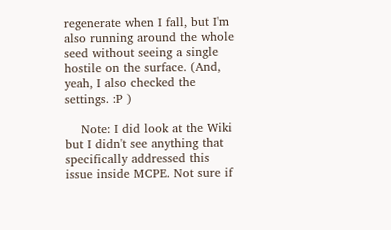regenerate when I fall, but I'm also running around the whole seed without seeing a single hostile on the surface. (And, yeah, I also checked the settings. :P )

    Note: I did look at the Wiki but I didn't see anything that specifically addressed this issue inside MCPE. Not sure if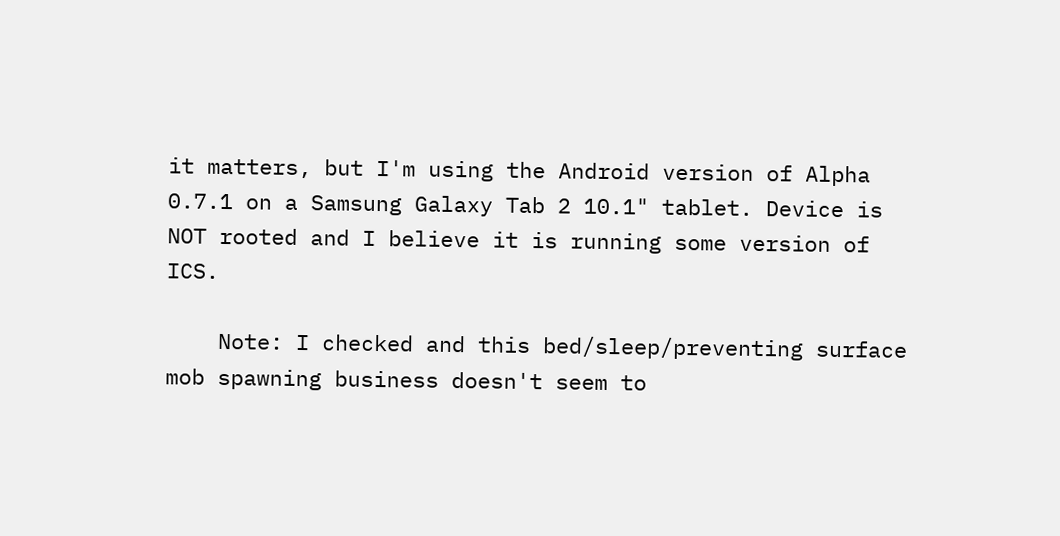it matters, but I'm using the Android version of Alpha 0.7.1 on a Samsung Galaxy Tab 2 10.1" tablet. Device is NOT rooted and I believe it is running some version of ICS.

    Note: I checked and this bed/sleep/preventing surface mob spawning business doesn't seem to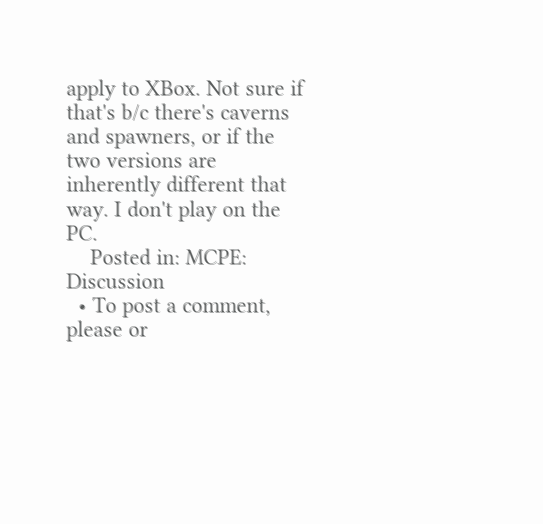apply to XBox. Not sure if that's b/c there's caverns and spawners, or if the two versions are inherently different that way. I don't play on the PC.
    Posted in: MCPE: Discussion
  • To post a comment, please or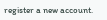register a new account.